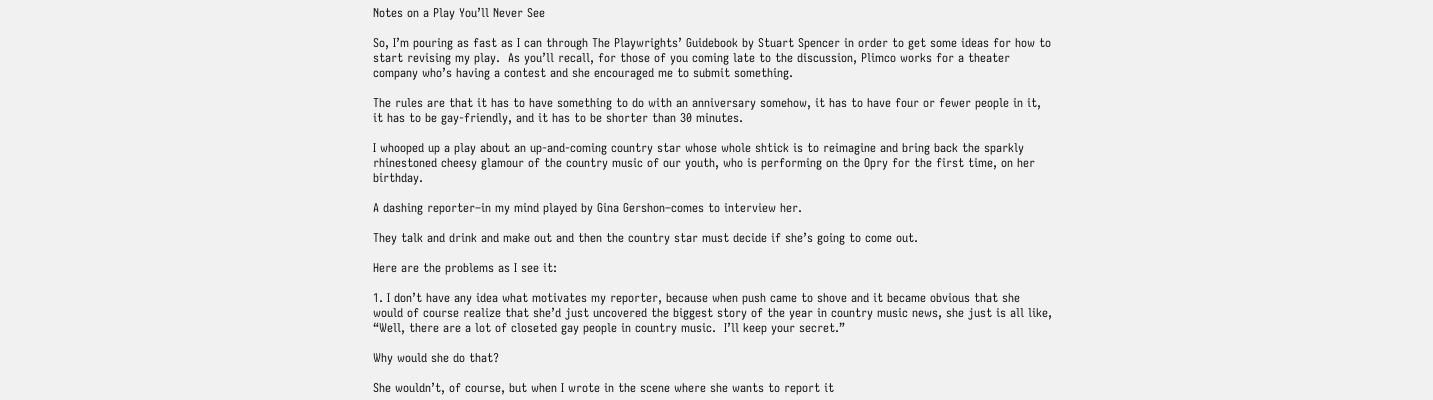Notes on a Play You’ll Never See

So, I’m pouring as fast as I can through The Playwrights’ Guidebook by Stuart Spencer in order to get some ideas for how to start revising my play.  As you’ll recall, for those of you coming late to the discussion, Plimco works for a theater company who’s having a contest and she encouraged me to submit something.

The rules are that it has to have something to do with an anniversary somehow, it has to have four or fewer people in it, it has to be gay-friendly, and it has to be shorter than 30 minutes.

I whooped up a play about an up-and-coming country star whose whole shtick is to reimagine and bring back the sparkly rhinestoned cheesy glamour of the country music of our youth, who is performing on the Opry for the first time, on her birthday.

A dashing reporter–in my mind played by Gina Gershon–comes to interview her.

They talk and drink and make out and then the country star must decide if she’s going to come out.

Here are the problems as I see it:

1. I don’t have any idea what motivates my reporter, because when push came to shove and it became obvious that she would of course realize that she’d just uncovered the biggest story of the year in country music news, she just is all like, “Well, there are a lot of closeted gay people in country music.  I’ll keep your secret.”

Why would she do that?

She wouldn’t, of course, but when I wrote in the scene where she wants to report it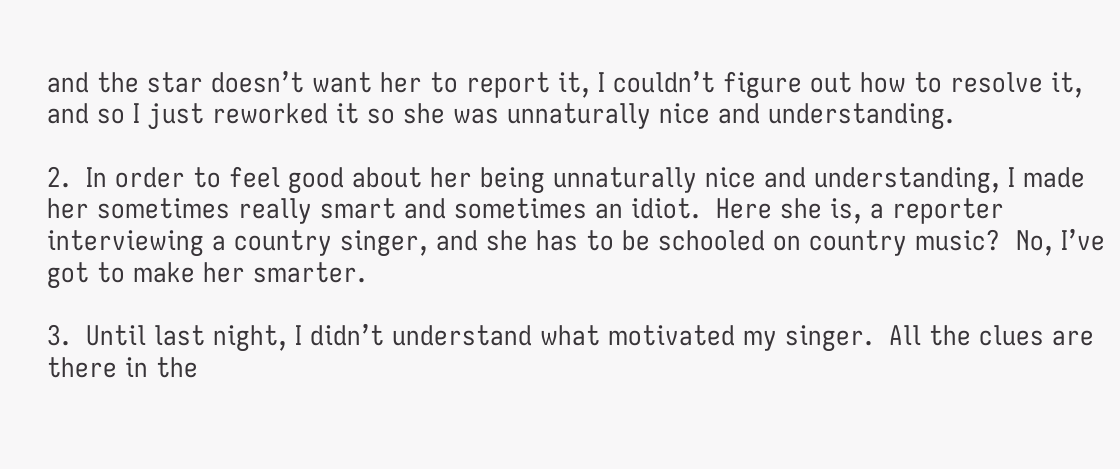and the star doesn’t want her to report it, I couldn’t figure out how to resolve it, and so I just reworked it so she was unnaturally nice and understanding.

2.  In order to feel good about her being unnaturally nice and understanding, I made her sometimes really smart and sometimes an idiot.  Here she is, a reporter interviewing a country singer, and she has to be schooled on country music?  No, I’ve got to make her smarter.

3.  Until last night, I didn’t understand what motivated my singer.  All the clues are there in the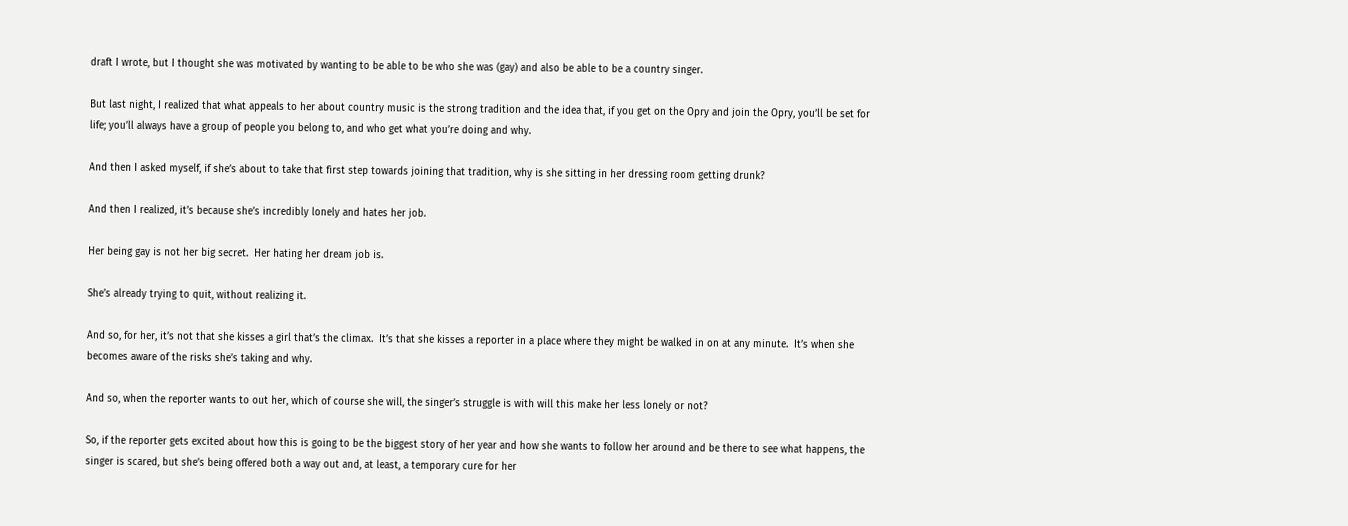draft I wrote, but I thought she was motivated by wanting to be able to be who she was (gay) and also be able to be a country singer.

But last night, I realized that what appeals to her about country music is the strong tradition and the idea that, if you get on the Opry and join the Opry, you’ll be set for life; you’ll always have a group of people you belong to, and who get what you’re doing and why.

And then I asked myself, if she’s about to take that first step towards joining that tradition, why is she sitting in her dressing room getting drunk?

And then I realized, it’s because she’s incredibly lonely and hates her job.

Her being gay is not her big secret.  Her hating her dream job is.

She’s already trying to quit, without realizing it.

And so, for her, it’s not that she kisses a girl that’s the climax.  It’s that she kisses a reporter in a place where they might be walked in on at any minute.  It’s when she becomes aware of the risks she’s taking and why.

And so, when the reporter wants to out her, which of course she will, the singer’s struggle is with will this make her less lonely or not?

So, if the reporter gets excited about how this is going to be the biggest story of her year and how she wants to follow her around and be there to see what happens, the singer is scared, but she’s being offered both a way out and, at least, a temporary cure for her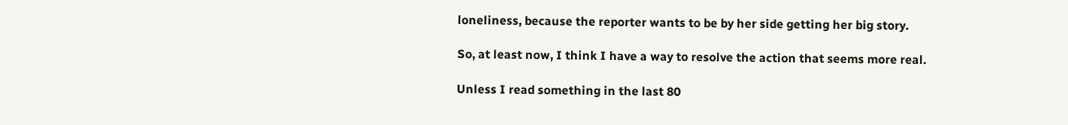loneliness, because the reporter wants to be by her side getting her big story.

So, at least now, I think I have a way to resolve the action that seems more real.

Unless I read something in the last 80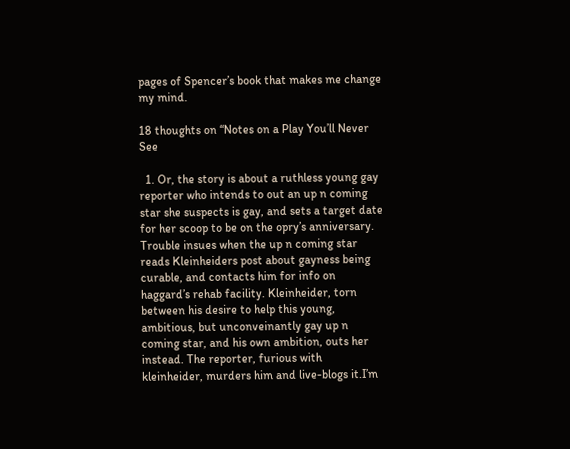pages of Spencer’s book that makes me change my mind.

18 thoughts on “Notes on a Play You’ll Never See

  1. Or, the story is about a ruthless young gay reporter who intends to out an up n coming star she suspects is gay, and sets a target date for her scoop to be on the opry’s anniversary. Trouble insues when the up n coming star reads Kleinheiders post about gayness being curable, and contacts him for info on haggard’s rehab facility. Kleinheider, torn between his desire to help this young, ambitious, but unconveinantly gay up n coming star, and his own ambition, outs her instead. The reporter, furious with kleinheider, murders him and live-blogs it.I’m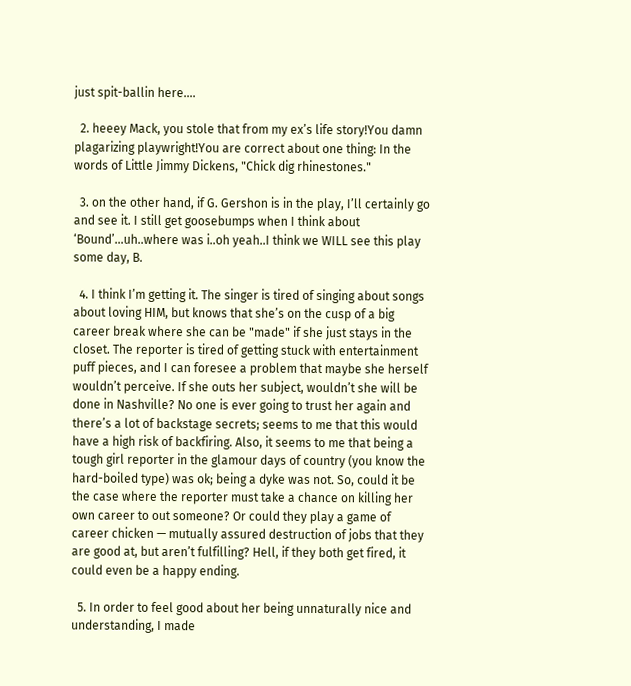just spit-ballin here….

  2. heeey Mack, you stole that from my ex’s life story!You damn plagarizing playwright!You are correct about one thing: In the words of Little Jimmy Dickens, "Chick dig rhinestones."

  3. on the other hand, if G. Gershon is in the play, I’ll certainly go and see it. I still get goosebumps when I think about ‘Bound’…uh..where was i..oh yeah..I think we WILL see this play some day, B.

  4. I think I’m getting it. The singer is tired of singing about songs about loving HIM, but knows that she’s on the cusp of a big career break where she can be "made" if she just stays in the closet. The reporter is tired of getting stuck with entertainment puff pieces, and I can foresee a problem that maybe she herself wouldn’t perceive. If she outs her subject, wouldn’t she will be done in Nashville? No one is ever going to trust her again and there’s a lot of backstage secrets; seems to me that this would have a high risk of backfiring. Also, it seems to me that being a tough girl reporter in the glamour days of country (you know the hard-boiled type) was ok; being a dyke was not. So, could it be the case where the reporter must take a chance on killing her own career to out someone? Or could they play a game of career chicken — mutually assured destruction of jobs that they are good at, but aren’t fulfilling? Hell, if they both get fired, it could even be a happy ending.

  5. In order to feel good about her being unnaturally nice and understanding, I made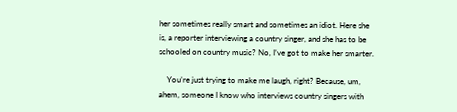her sometimes really smart and sometimes an idiot. Here she is, a reporter interviewing a country singer, and she has to be schooled on country music? No, I’ve got to make her smarter.

    You’re just trying to make me laugh, right? Because, um, ahem, someone I know who interviews country singers with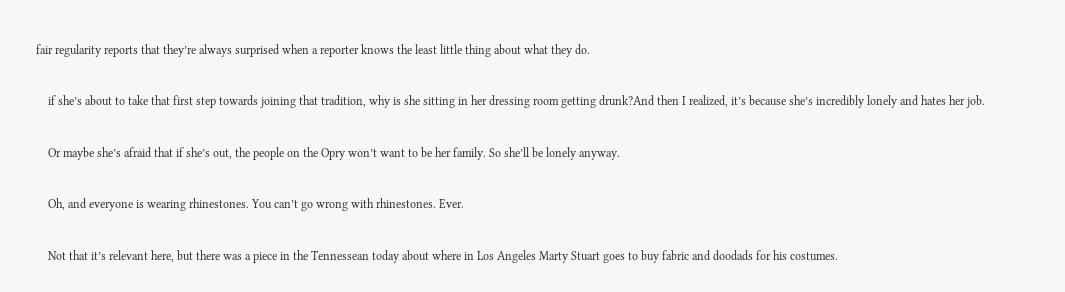fair regularity reports that they’re always surprised when a reporter knows the least little thing about what they do.

    if she’s about to take that first step towards joining that tradition, why is she sitting in her dressing room getting drunk?And then I realized, it’s because she’s incredibly lonely and hates her job.

    Or maybe she’s afraid that if she’s out, the people on the Opry won’t want to be her family. So she’ll be lonely anyway.

    Oh, and everyone is wearing rhinestones. You can’t go wrong with rhinestones. Ever.

    Not that it’s relevant here, but there was a piece in the Tennessean today about where in Los Angeles Marty Stuart goes to buy fabric and doodads for his costumes.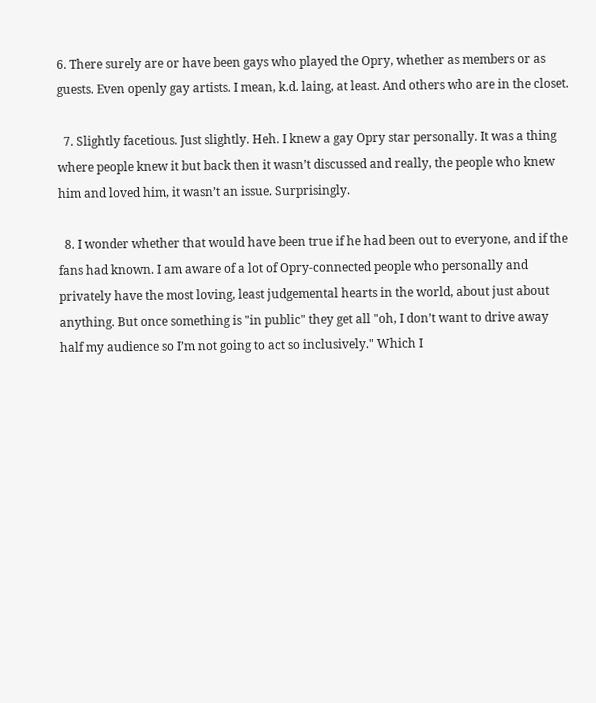6. There surely are or have been gays who played the Opry, whether as members or as guests. Even openly gay artists. I mean, k.d. laing, at least. And others who are in the closet.

  7. Slightly facetious. Just slightly. Heh. I knew a gay Opry star personally. It was a thing where people knew it but back then it wasn’t discussed and really, the people who knew him and loved him, it wasn’t an issue. Surprisingly.

  8. I wonder whether that would have been true if he had been out to everyone, and if the fans had known. I am aware of a lot of Opry-connected people who personally and privately have the most loving, least judgemental hearts in the world, about just about anything. But once something is "in public" they get all "oh, I don’t want to drive away half my audience so I’m not going to act so inclusively." Which I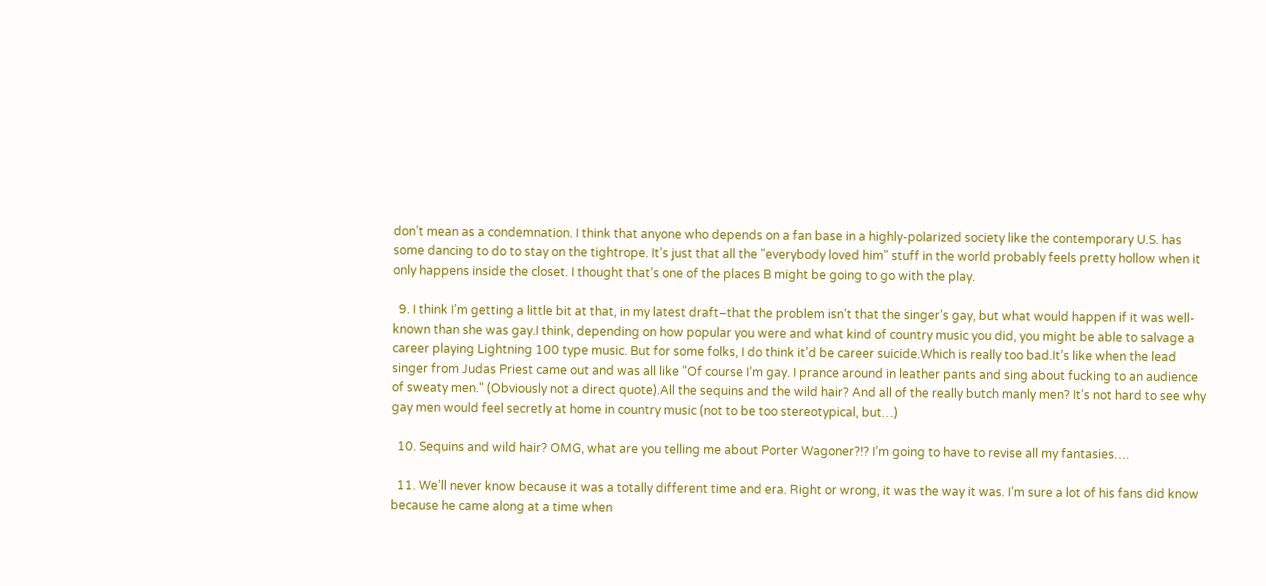don’t mean as a condemnation. I think that anyone who depends on a fan base in a highly-polarized society like the contemporary U.S. has some dancing to do to stay on the tightrope. It’s just that all the "everybody loved him" stuff in the world probably feels pretty hollow when it only happens inside the closet. I thought that’s one of the places B might be going to go with the play.

  9. I think I’m getting a little bit at that, in my latest draft–that the problem isn’t that the singer’s gay, but what would happen if it was well-known than she was gay.I think, depending on how popular you were and what kind of country music you did, you might be able to salvage a career playing Lightning 100 type music. But for some folks, I do think it’d be career suicide.Which is really too bad.It’s like when the lead singer from Judas Priest came out and was all like "Of course I’m gay. I prance around in leather pants and sing about fucking to an audience of sweaty men." (Obviously not a direct quote).All the sequins and the wild hair? And all of the really butch manly men? It’s not hard to see why gay men would feel secretly at home in country music (not to be too stereotypical, but…)

  10. Sequins and wild hair? OMG, what are you telling me about Porter Wagoner?!? I’m going to have to revise all my fantasies….

  11. We’ll never know because it was a totally different time and era. Right or wrong, it was the way it was. I’m sure a lot of his fans did know because he came along at a time when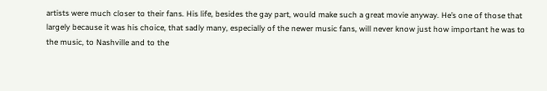artists were much closer to their fans. His life, besides the gay part, would make such a great movie anyway. He’s one of those that largely because it was his choice, that sadly many, especially of the newer music fans, will never know just how important he was to the music, to Nashville and to the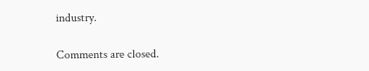industry.

Comments are closed.